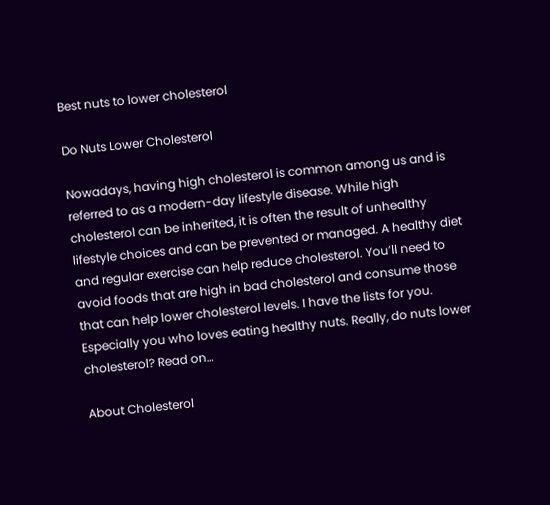Best nuts to lower cholesterol

Do Nuts Lower Cholesterol

Nowadays, having high cholesterol is common among us and is referred to as a modern-day lifestyle disease. While high cholesterol can be inherited, it is often the result of unhealthy lifestyle choices and can be prevented or managed. A healthy diet and regular exercise can help reduce cholesterol. You’ll need to avoid foods that are high in bad cholesterol and consume those that can help lower cholesterol levels. I have the lists for you. Especially you who loves eating healthy nuts. Really, do nuts lower cholesterol? Read on…

About Cholesterol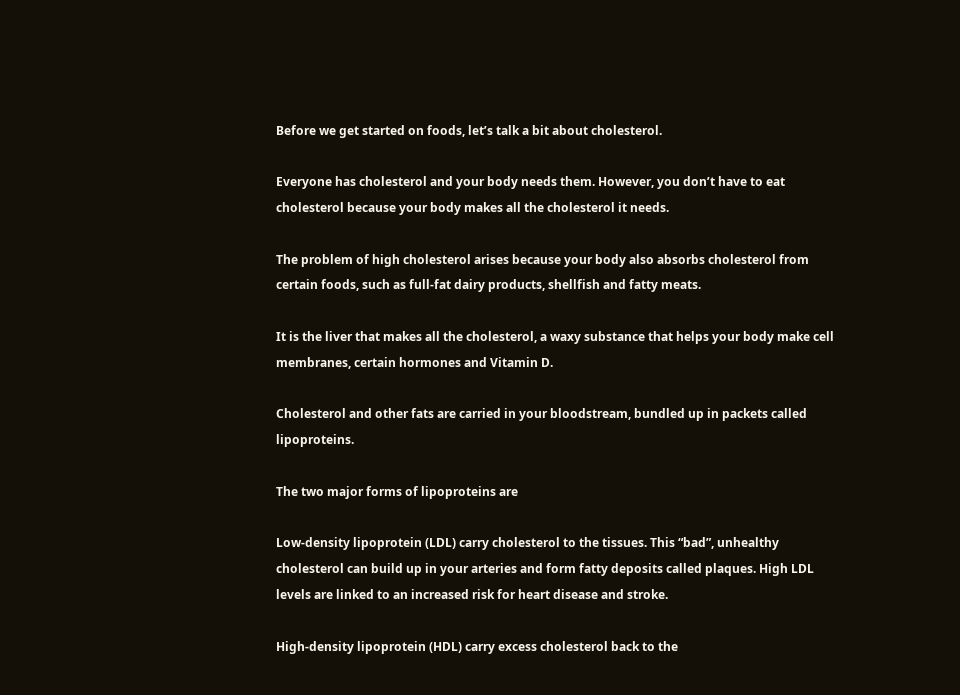Before we get started on foods, let’s talk a bit about cholesterol.

Everyone has cholesterol and your body needs them. However, you don’t have to eat cholesterol because your body makes all the cholesterol it needs.

The problem of high cholesterol arises because your body also absorbs cholesterol from certain foods, such as full-fat dairy products, shellfish and fatty meats.

It is the liver that makes all the cholesterol, a waxy substance that helps your body make cell membranes, certain hormones and Vitamin D.

Cholesterol and other fats are carried in your bloodstream, bundled up in packets called lipoproteins.

The two major forms of lipoproteins are

Low-density lipoprotein (LDL) carry cholesterol to the tissues. This “bad”, unhealthy cholesterol can build up in your arteries and form fatty deposits called plaques. High LDL levels are linked to an increased risk for heart disease and stroke.

High-density lipoprotein (HDL) carry excess cholesterol back to the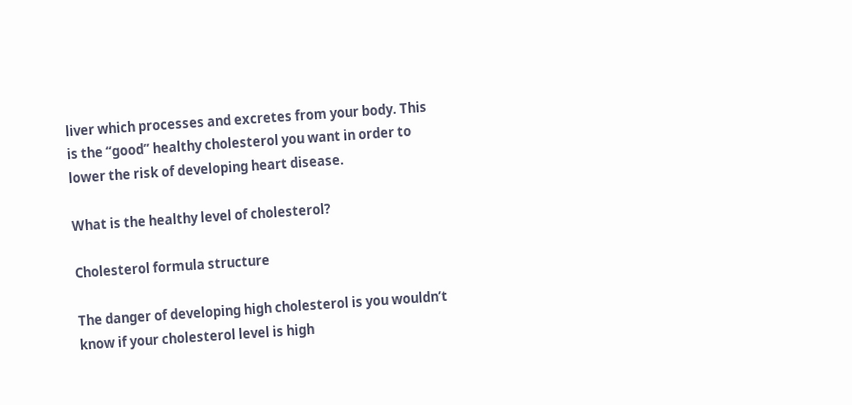liver which processes and excretes from your body. This is the “good” healthy cholesterol you want in order to lower the risk of developing heart disease.

What is the healthy level of cholesterol?

Cholesterol formula structure

The danger of developing high cholesterol is you wouldn’t know if your cholesterol level is high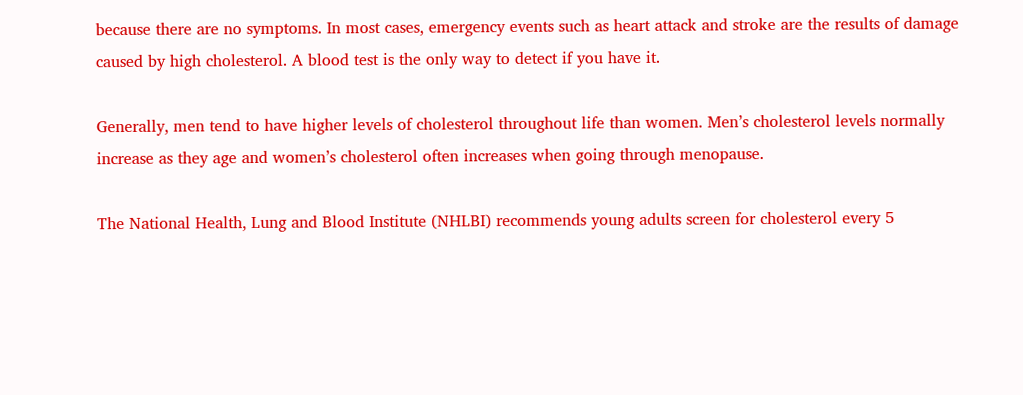because there are no symptoms. In most cases, emergency events such as heart attack and stroke are the results of damage caused by high cholesterol. A blood test is the only way to detect if you have it.

Generally, men tend to have higher levels of cholesterol throughout life than women. Men’s cholesterol levels normally increase as they age and women’s cholesterol often increases when going through menopause.

The National Health, Lung and Blood Institute (NHLBI) recommends young adults screen for cholesterol every 5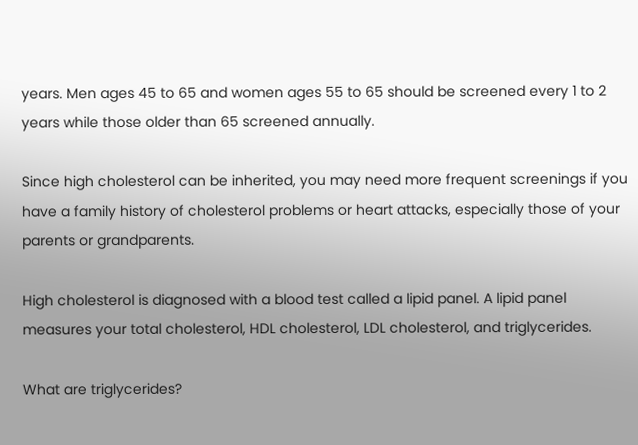years. Men ages 45 to 65 and women ages 55 to 65 should be screened every 1 to 2 years while those older than 65 screened annually.

Since high cholesterol can be inherited, you may need more frequent screenings if you have a family history of cholesterol problems or heart attacks, especially those of your parents or grandparents.

High cholesterol is diagnosed with a blood test called a lipid panel. A lipid panel measures your total cholesterol, HDL cholesterol, LDL cholesterol, and triglycerides.

What are triglycerides?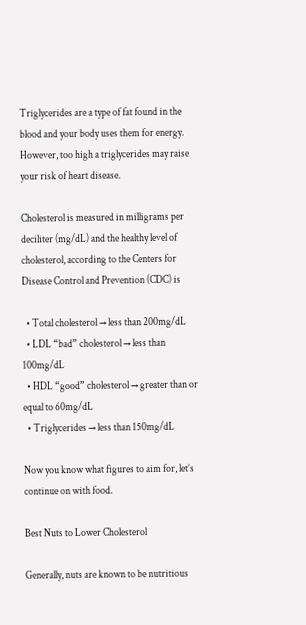Triglycerides are a type of fat found in the blood and your body uses them for energy. However, too high a triglycerides may raise your risk of heart disease.

Cholesterol is measured in milligrams per deciliter (mg/dL) and the healthy level of cholesterol, according to the Centers for Disease Control and Prevention (CDC) is

  • Total cholesterol → less than 200mg/dL
  • LDL “bad” cholesterol → less than 100mg/dL
  • HDL “good” cholesterol → greater than or equal to 60mg/dL
  • Triglycerides → less than 150mg/dL

Now you know what figures to aim for, let’s continue on with food.

Best Nuts to Lower Cholesterol

Generally, nuts are known to be nutritious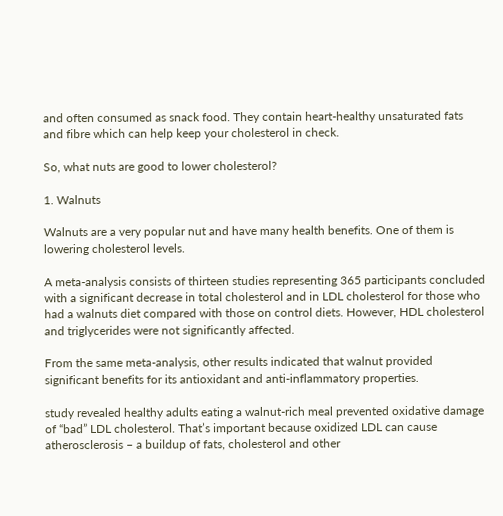and often consumed as snack food. They contain heart-healthy unsaturated fats and fibre which can help keep your cholesterol in check.

So, what nuts are good to lower cholesterol?

1. Walnuts

Walnuts are a very popular nut and have many health benefits. One of them is lowering cholesterol levels.

A meta-analysis consists of thirteen studies representing 365 participants concluded with a significant decrease in total cholesterol and in LDL cholesterol for those who had a walnuts diet compared with those on control diets. However, HDL cholesterol and triglycerides were not significantly affected.

From the same meta-analysis, other results indicated that walnut provided significant benefits for its antioxidant and anti-inflammatory properties.

study revealed healthy adults eating a walnut-rich meal prevented oxidative damage of “bad” LDL cholesterol. That’s important because oxidized LDL can cause atherosclerosis – a buildup of fats, cholesterol and other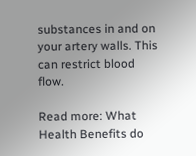substances in and on your artery walls. This can restrict blood flow.

Read more: What Health Benefits do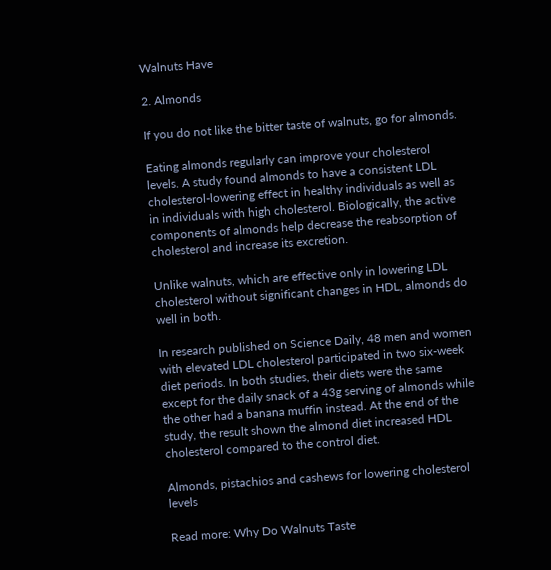Walnuts Have

2. Almonds

If you do not like the bitter taste of walnuts, go for almonds.

Eating almonds regularly can improve your cholesterol levels. A study found almonds to have a consistent LDL cholesterol-lowering effect in healthy individuals as well as in individuals with high cholesterol. Biologically, the active components of almonds help decrease the reabsorption of cholesterol and increase its excretion.

Unlike walnuts, which are effective only in lowering LDL cholesterol without significant changes in HDL, almonds do well in both.

In research published on Science Daily, 48 men and women with elevated LDL cholesterol participated in two six-week diet periods. In both studies, their diets were the same except for the daily snack of a 43g serving of almonds while the other had a banana muffin instead. At the end of the study, the result shown the almond diet increased HDL cholesterol compared to the control diet.

Almonds, pistachios and cashews for lowering cholesterol levels

Read more: Why Do Walnuts Taste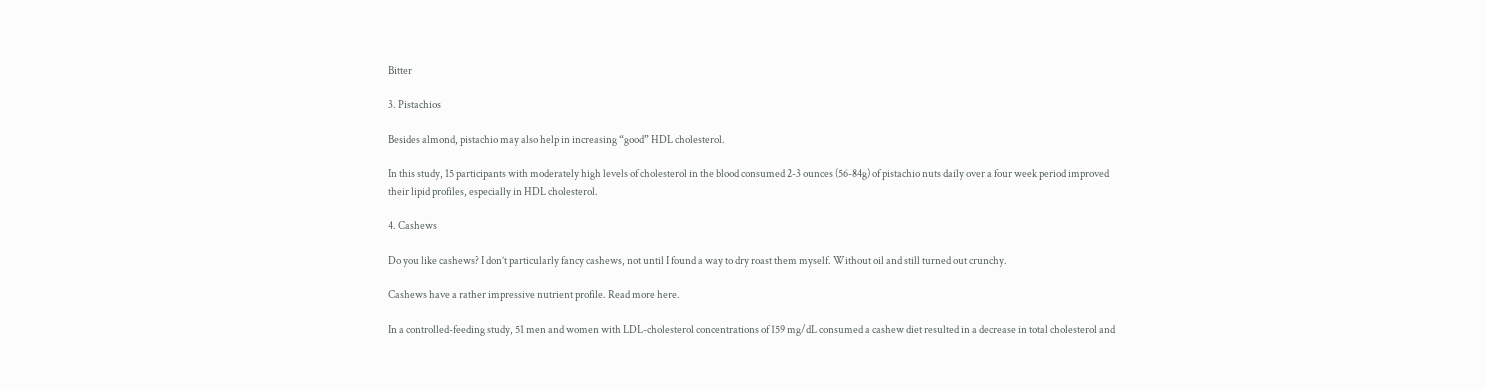Bitter

3. Pistachios

Besides almond, pistachio may also help in increasing “good” HDL cholesterol.

In this study, 15 participants with moderately high levels of cholesterol in the blood consumed 2-3 ounces (56-84g) of pistachio nuts daily over a four week period improved their lipid profiles, especially in HDL cholesterol.

4. Cashews

Do you like cashews? I don’t particularly fancy cashews, not until I found a way to dry roast them myself. Without oil and still turned out crunchy.

Cashews have a rather impressive nutrient profile. Read more here.

In a controlled-feeding study, 51 men and women with LDL-cholesterol concentrations of 159 mg/dL consumed a cashew diet resulted in a decrease in total cholesterol and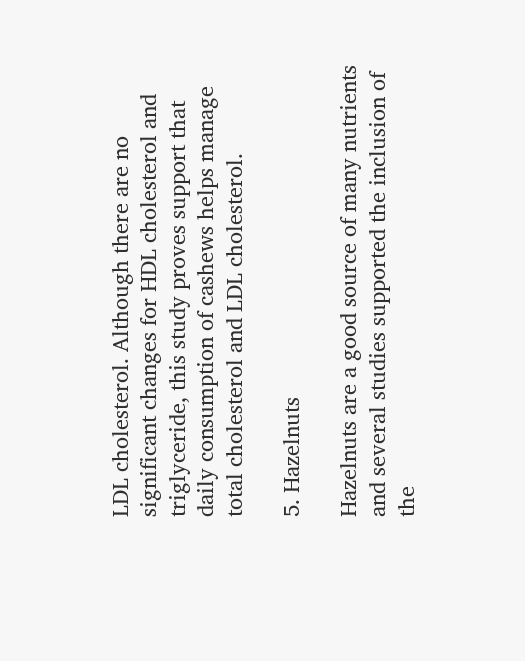LDL cholesterol. Although there are no significant changes for HDL cholesterol and triglyceride, this study proves support that daily consumption of cashews helps manage total cholesterol and LDL cholesterol.

5. Hazelnuts

Hazelnuts are a good source of many nutrients and several studies supported the inclusion of the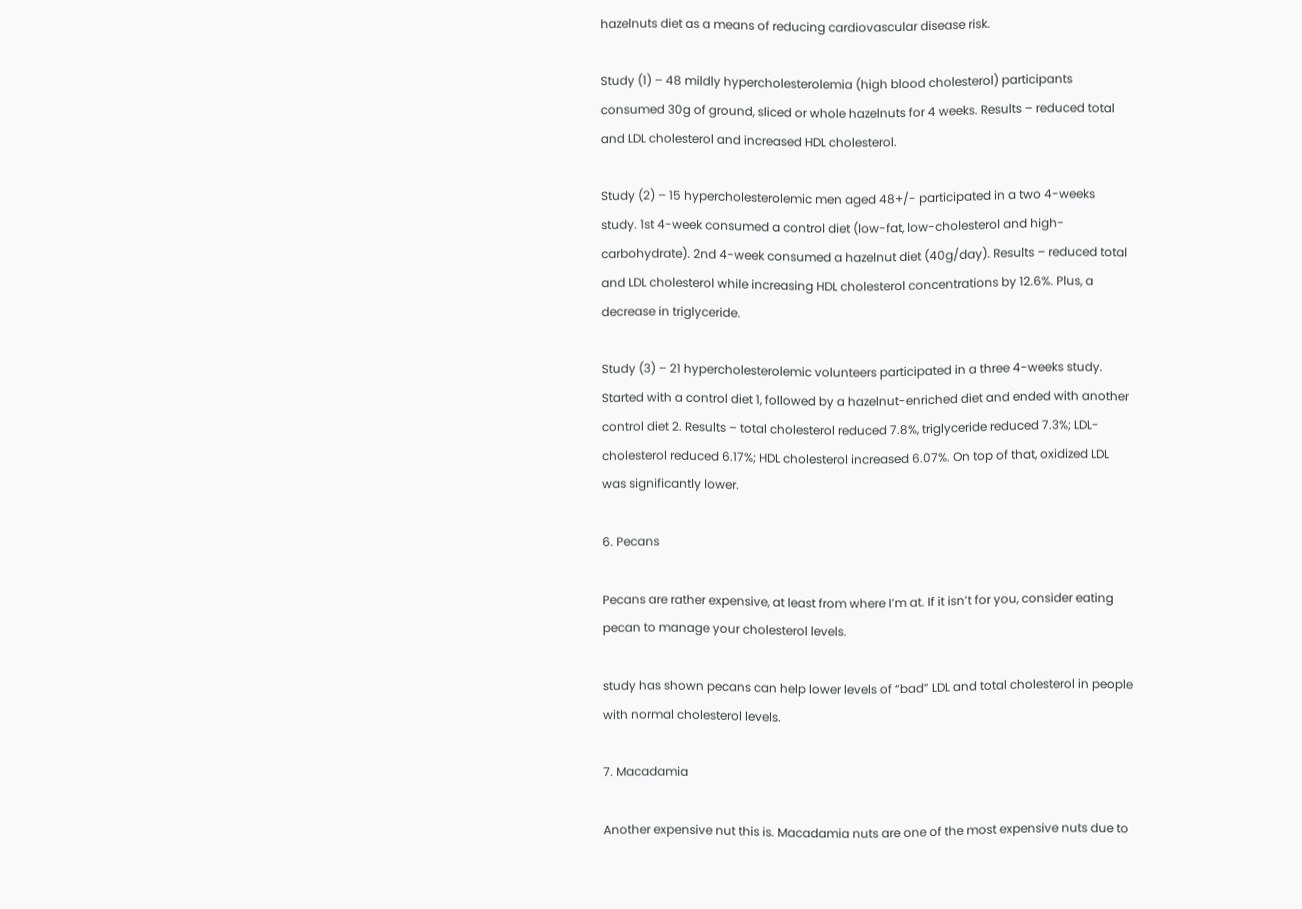hazelnuts diet as a means of reducing cardiovascular disease risk.

Study (1) – 48 mildly hypercholesterolemia (high blood cholesterol) participants consumed 30g of ground, sliced or whole hazelnuts for 4 weeks. Results – reduced total and LDL cholesterol and increased HDL cholesterol.

Study (2) – 15 hypercholesterolemic men aged 48+/- participated in a two 4-weeks study. 1st 4-week consumed a control diet (low-fat, low-cholesterol and high-carbohydrate). 2nd 4-week consumed a hazelnut diet (40g/day). Results – reduced total and LDL cholesterol while increasing HDL cholesterol concentrations by 12.6%. Plus, a decrease in triglyceride.

Study (3) – 21 hypercholesterolemic volunteers participated in a three 4-weeks study. Started with a control diet 1, followed by a hazelnut-enriched diet and ended with another control diet 2. Results – total cholesterol reduced 7.8%, triglyceride reduced 7.3%; LDL-cholesterol reduced 6.17%; HDL cholesterol increased 6.07%. On top of that, oxidized LDL was significantly lower.

6. Pecans

Pecans are rather expensive, at least from where I’m at. If it isn’t for you, consider eating pecan to manage your cholesterol levels.

study has shown pecans can help lower levels of “bad” LDL and total cholesterol in people with normal cholesterol levels.

7. Macadamia

Another expensive nut this is. Macadamia nuts are one of the most expensive nuts due to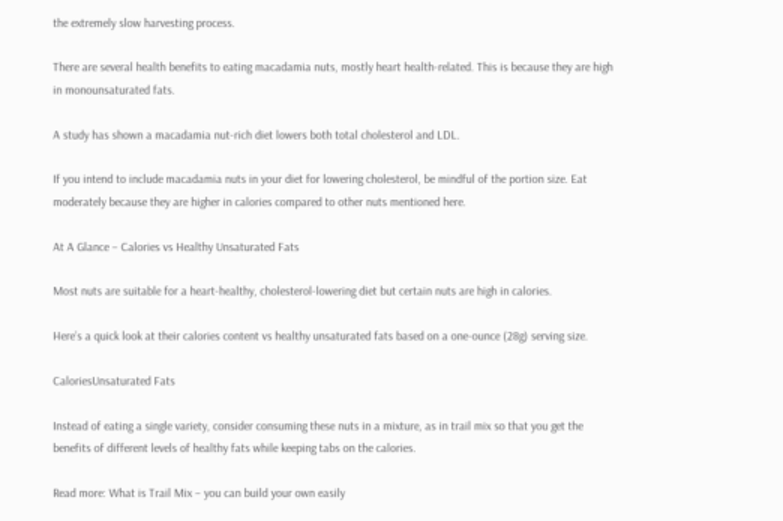the extremely slow harvesting process.

There are several health benefits to eating macadamia nuts, mostly heart health-related. This is because they are high in monounsaturated fats.

A study has shown a macadamia nut-rich diet lowers both total cholesterol and LDL.

If you intend to include macadamia nuts in your diet for lowering cholesterol, be mindful of the portion size. Eat moderately because they are higher in calories compared to other nuts mentioned here.

At A Glance – Calories vs Healthy Unsaturated Fats

Most nuts are suitable for a heart-healthy, cholesterol-lowering diet but certain nuts are high in calories.

Here’s a quick look at their calories content vs healthy unsaturated fats based on a one-ounce (28g) serving size.

CaloriesUnsaturated Fats

Instead of eating a single variety, consider consuming these nuts in a mixture, as in trail mix so that you get the benefits of different levels of healthy fats while keeping tabs on the calories.

Read more: What is Trail Mix – you can build your own easily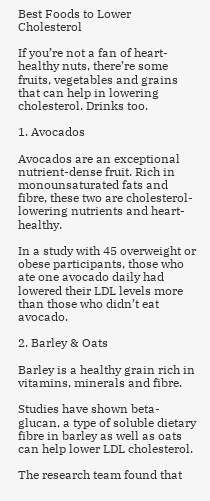Best Foods to Lower Cholesterol

If you’re not a fan of heart-healthy nuts, there’re some fruits, vegetables and grains that can help in lowering cholesterol. Drinks too.

1. Avocados

Avocados are an exceptional nutrient-dense fruit. Rich in monounsaturated fats and fibre, these two are cholesterol-lowering nutrients and heart-healthy.

In a study with 45 overweight or obese participants, those who ate one avocado daily had lowered their LDL levels more than those who didn’t eat avocado.

2. Barley & Oats

Barley is a healthy grain rich in vitamins, minerals and fibre.

Studies have shown beta-glucan, a type of soluble dietary fibre in barley as well as oats can help lower LDL cholesterol.

The research team found that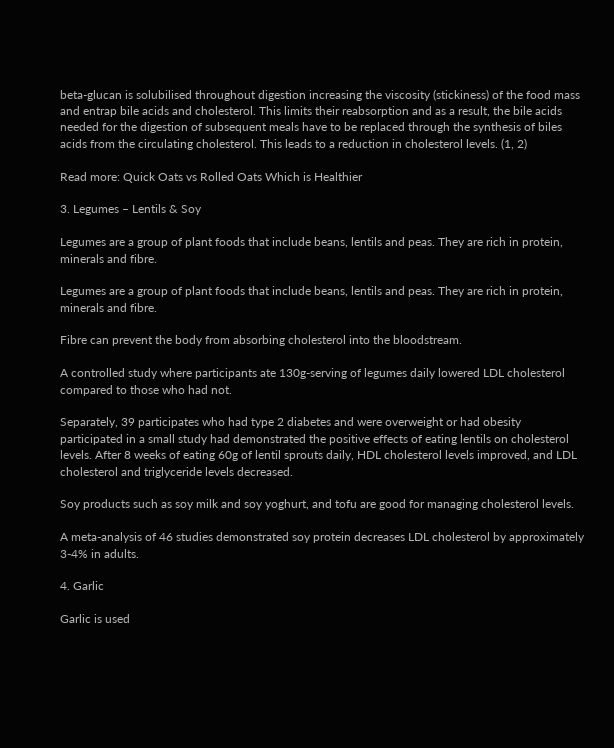beta-glucan is solubilised throughout digestion increasing the viscosity (stickiness) of the food mass and entrap bile acids and cholesterol. This limits their reabsorption and as a result, the bile acids needed for the digestion of subsequent meals have to be replaced through the synthesis of biles acids from the circulating cholesterol. This leads to a reduction in cholesterol levels. (1, 2)

Read more: Quick Oats vs Rolled Oats Which is Healthier

3. Legumes – Lentils & Soy

Legumes are a group of plant foods that include beans, lentils and peas. They are rich in protein, minerals and fibre.

Legumes are a group of plant foods that include beans, lentils and peas. They are rich in protein, minerals and fibre.

Fibre can prevent the body from absorbing cholesterol into the bloodstream.

A controlled study where participants ate 130g-serving of legumes daily lowered LDL cholesterol compared to those who had not.

Separately, 39 participates who had type 2 diabetes and were overweight or had obesity participated in a small study had demonstrated the positive effects of eating lentils on cholesterol levels. After 8 weeks of eating 60g of lentil sprouts daily, HDL cholesterol levels improved, and LDL cholesterol and triglyceride levels decreased.

Soy products such as soy milk and soy yoghurt, and tofu are good for managing cholesterol levels.

A meta-analysis of 46 studies demonstrated soy protein decreases LDL cholesterol by approximately 3-4% in adults.

4. Garlic

Garlic is used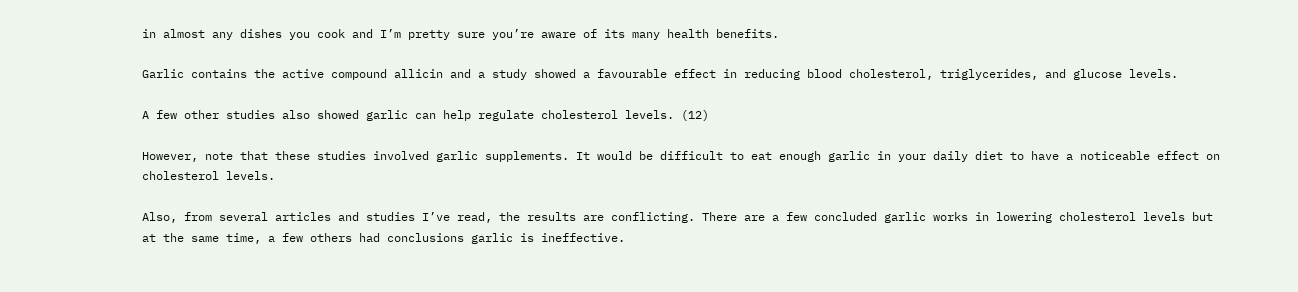in almost any dishes you cook and I’m pretty sure you’re aware of its many health benefits.

Garlic contains the active compound allicin and a study showed a favourable effect in reducing blood cholesterol, triglycerides, and glucose levels.

A few other studies also showed garlic can help regulate cholesterol levels. (12)

However, note that these studies involved garlic supplements. It would be difficult to eat enough garlic in your daily diet to have a noticeable effect on cholesterol levels.

Also, from several articles and studies I’ve read, the results are conflicting. There are a few concluded garlic works in lowering cholesterol levels but at the same time, a few others had conclusions garlic is ineffective.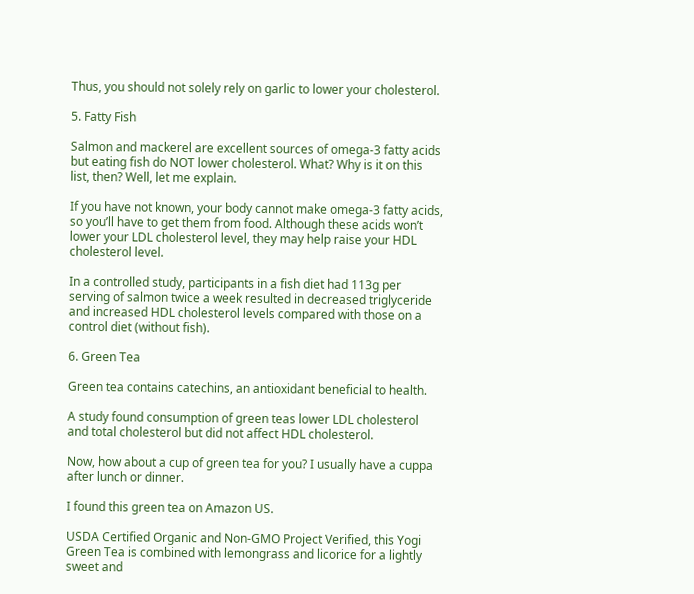Thus, you should not solely rely on garlic to lower your cholesterol.

5. Fatty Fish

Salmon and mackerel are excellent sources of omega-3 fatty acids but eating fish do NOT lower cholesterol. What? Why is it on this list, then? Well, let me explain.

If you have not known, your body cannot make omega-3 fatty acids, so you’ll have to get them from food. Although these acids won’t lower your LDL cholesterol level, they may help raise your HDL cholesterol level.

In a controlled study, participants in a fish diet had 113g per serving of salmon twice a week resulted in decreased triglyceride and increased HDL cholesterol levels compared with those on a control diet (without fish).

6. Green Tea

Green tea contains catechins, an antioxidant beneficial to health.

A study found consumption of green teas lower LDL cholesterol and total cholesterol but did not affect HDL cholesterol.

Now, how about a cup of green tea for you? I usually have a cuppa after lunch or dinner.

I found this green tea on Amazon US.

USDA Certified Organic and Non-GMO Project Verified, this Yogi Green Tea is combined with lemongrass and licorice for a lightly sweet and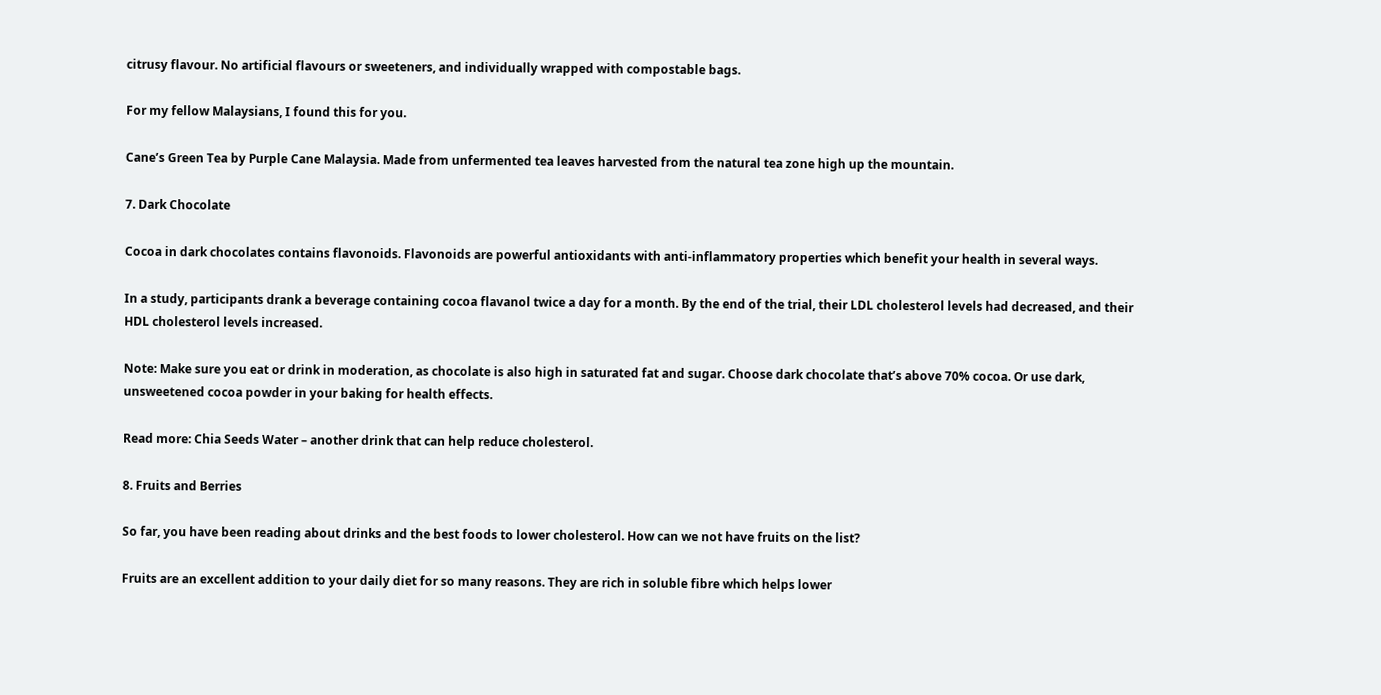citrusy flavour. No artificial flavours or sweeteners, and individually wrapped with compostable bags.

For my fellow Malaysians, I found this for you.

Cane’s Green Tea by Purple Cane Malaysia. Made from unfermented tea leaves harvested from the natural tea zone high up the mountain.

7. Dark Chocolate

Cocoa in dark chocolates contains flavonoids. Flavonoids are powerful antioxidants with anti-inflammatory properties which benefit your health in several ways.

In a study, participants drank a beverage containing cocoa flavanol twice a day for a month. By the end of the trial, their LDL cholesterol levels had decreased, and their HDL cholesterol levels increased.

Note: Make sure you eat or drink in moderation, as chocolate is also high in saturated fat and sugar. Choose dark chocolate that’s above 70% cocoa. Or use dark, unsweetened cocoa powder in your baking for health effects.

Read more: Chia Seeds Water – another drink that can help reduce cholesterol.

8. Fruits and Berries

So far, you have been reading about drinks and the best foods to lower cholesterol. How can we not have fruits on the list?

Fruits are an excellent addition to your daily diet for so many reasons. They are rich in soluble fibre which helps lower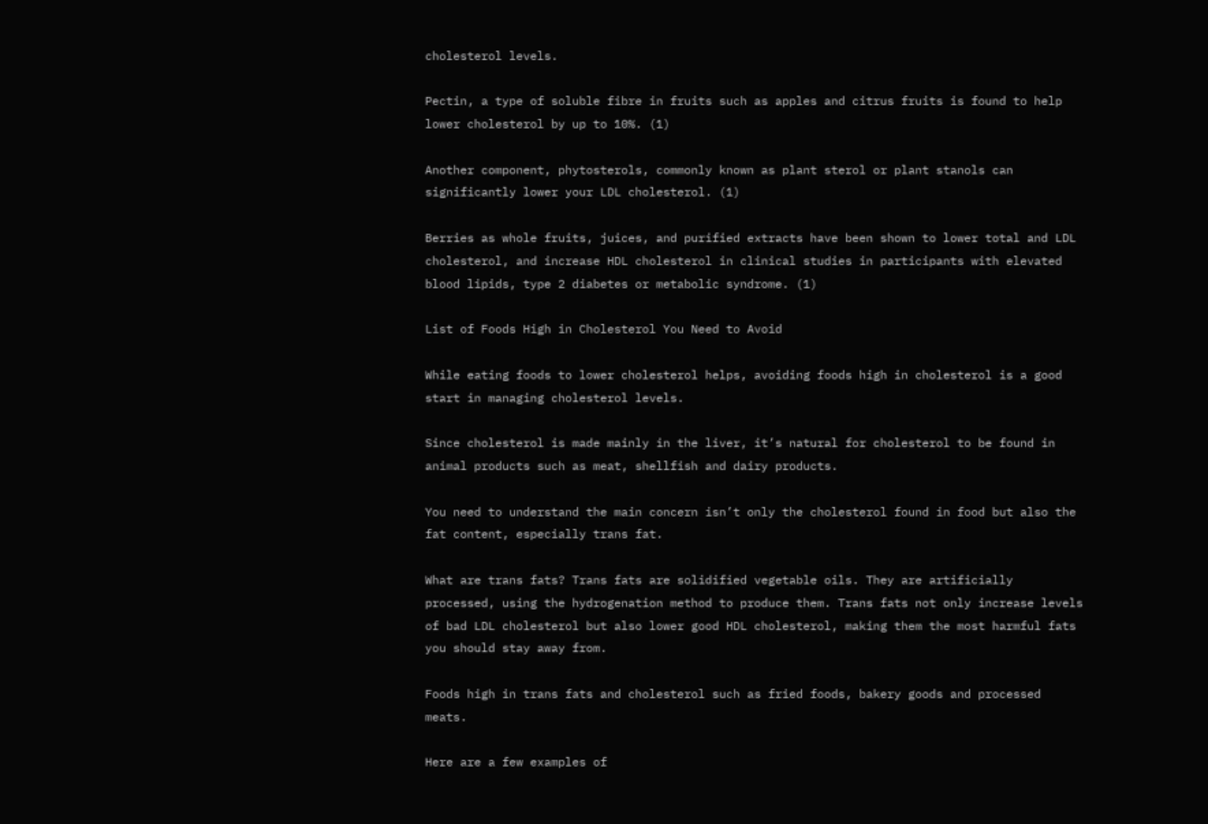cholesterol levels.

Pectin, a type of soluble fibre in fruits such as apples and citrus fruits is found to help lower cholesterol by up to 10%. (1)

Another component, phytosterols, commonly known as plant sterol or plant stanols can significantly lower your LDL cholesterol. (1)

Berries as whole fruits, juices, and purified extracts have been shown to lower total and LDL cholesterol, and increase HDL cholesterol in clinical studies in participants with elevated blood lipids, type 2 diabetes or metabolic syndrome. (1)

List of Foods High in Cholesterol You Need to Avoid

While eating foods to lower cholesterol helps, avoiding foods high in cholesterol is a good start in managing cholesterol levels.

Since cholesterol is made mainly in the liver, it’s natural for cholesterol to be found in animal products such as meat, shellfish and dairy products.

You need to understand the main concern isn’t only the cholesterol found in food but also the fat content, especially trans fat.

What are trans fats? Trans fats are solidified vegetable oils. They are artificially processed, using the hydrogenation method to produce them. Trans fats not only increase levels of bad LDL cholesterol but also lower good HDL cholesterol, making them the most harmful fats you should stay away from.

Foods high in trans fats and cholesterol such as fried foods, bakery goods and processed meats.

Here are a few examples of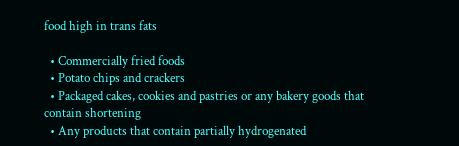food high in trans fats

  • Commercially fried foods
  • Potato chips and crackers
  • Packaged cakes, cookies and pastries or any bakery goods that contain shortening
  • Any products that contain partially hydrogenated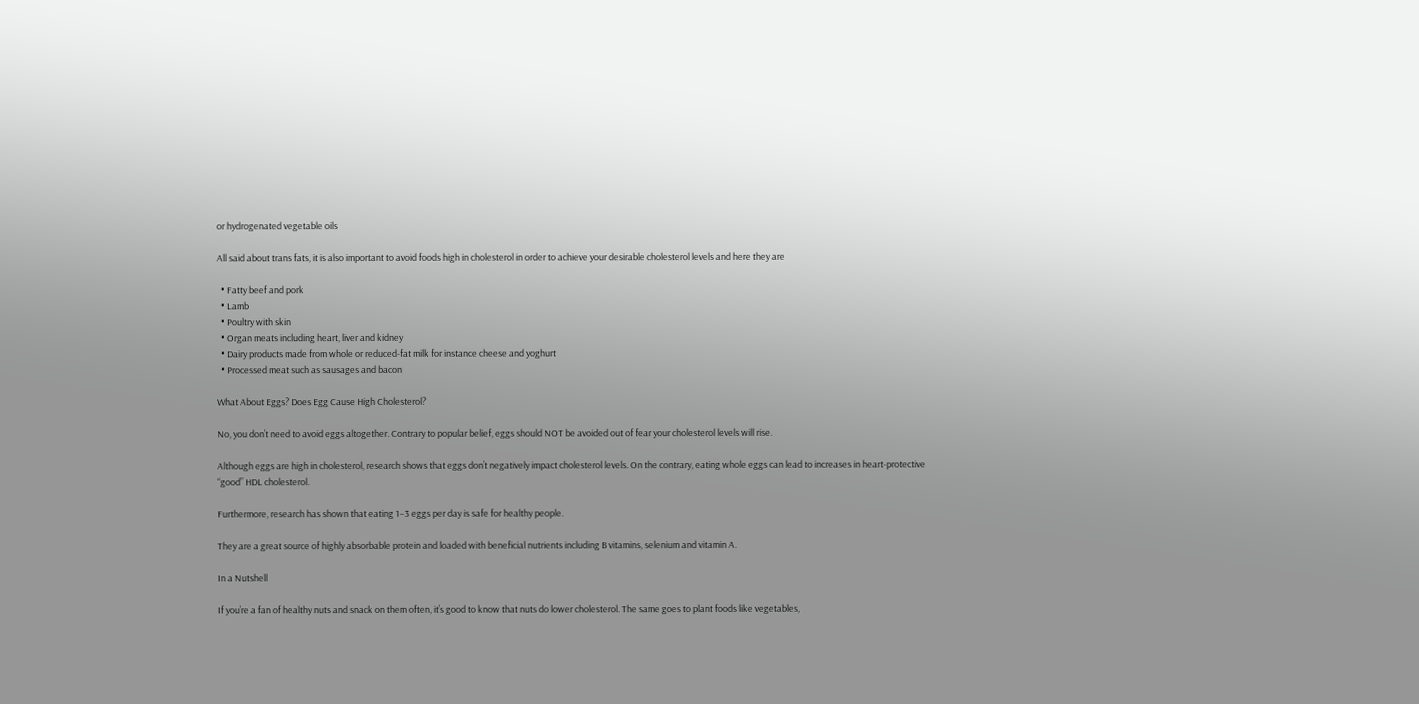or hydrogenated vegetable oils

All said about trans fats, it is also important to avoid foods high in cholesterol in order to achieve your desirable cholesterol levels and here they are

  • Fatty beef and pork
  • Lamb
  • Poultry with skin
  • Organ meats including heart, liver and kidney
  • Dairy products made from whole or reduced-fat milk for instance cheese and yoghurt
  • Processed meat such as sausages and bacon

What About Eggs? Does Egg Cause High Cholesterol?

No, you don’t need to avoid eggs altogether. Contrary to popular belief, eggs should NOT be avoided out of fear your cholesterol levels will rise.

Although eggs are high in cholesterol, research shows that eggs don’t negatively impact cholesterol levels. On the contrary, eating whole eggs can lead to increases in heart-protective “good” HDL cholesterol.

Furthermore, research has shown that eating 1–3 eggs per day is safe for healthy people.

They are a great source of highly absorbable protein and loaded with beneficial nutrients including B vitamins, selenium and vitamin A.

In a Nutshell

If you’re a fan of healthy nuts and snack on them often, it’s good to know that nuts do lower cholesterol. The same goes to plant foods like vegetables,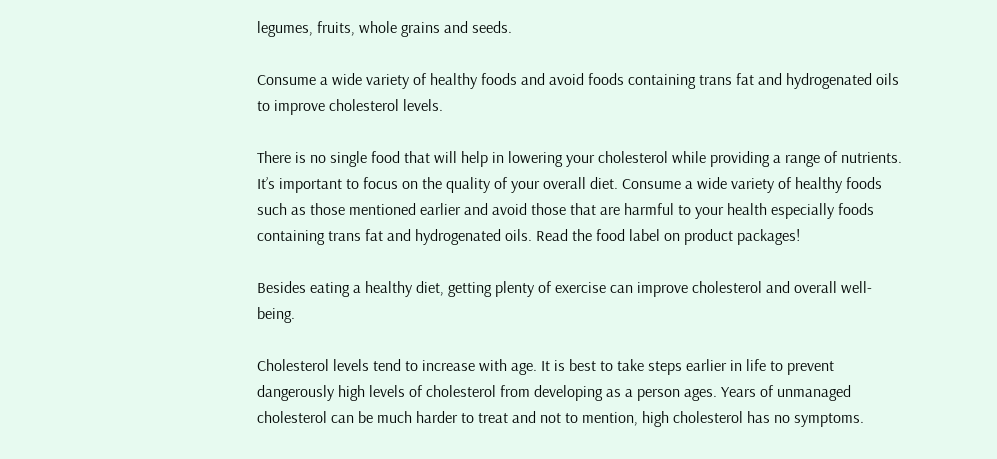legumes, fruits, whole grains and seeds.

Consume a wide variety of healthy foods and avoid foods containing trans fat and hydrogenated oils to improve cholesterol levels.

There is no single food that will help in lowering your cholesterol while providing a range of nutrients. It’s important to focus on the quality of your overall diet. Consume a wide variety of healthy foods such as those mentioned earlier and avoid those that are harmful to your health especially foods containing trans fat and hydrogenated oils. Read the food label on product packages!

Besides eating a healthy diet, getting plenty of exercise can improve cholesterol and overall well-being.

Cholesterol levels tend to increase with age. It is best to take steps earlier in life to prevent dangerously high levels of cholesterol from developing as a person ages. Years of unmanaged cholesterol can be much harder to treat and not to mention, high cholesterol has no symptoms.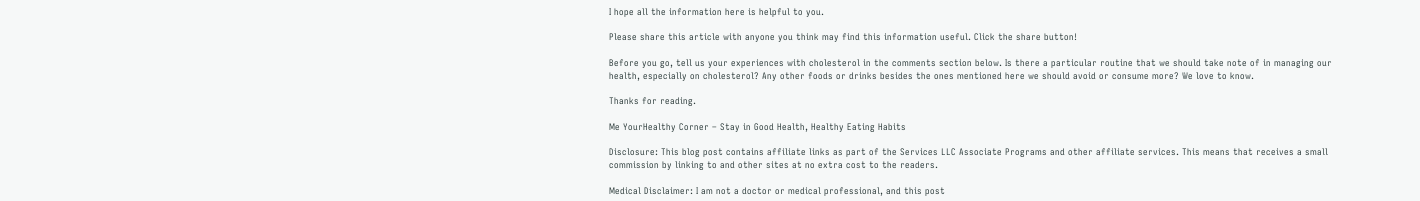I hope all the information here is helpful to you.

Please share this article with anyone you think may find this information useful. Click the share button!

Before you go, tell us your experiences with cholesterol in the comments section below. Is there a particular routine that we should take note of in managing our health, especially on cholesterol? Any other foods or drinks besides the ones mentioned here we should avoid or consume more? We love to know.

Thanks for reading.

Me YourHealthy Corner – Stay in Good Health, Healthy Eating Habits

Disclosure: This blog post contains affiliate links as part of the Services LLC Associate Programs and other affiliate services. This means that receives a small commission by linking to and other sites at no extra cost to the readers.

Medical Disclaimer: I am not a doctor or medical professional, and this post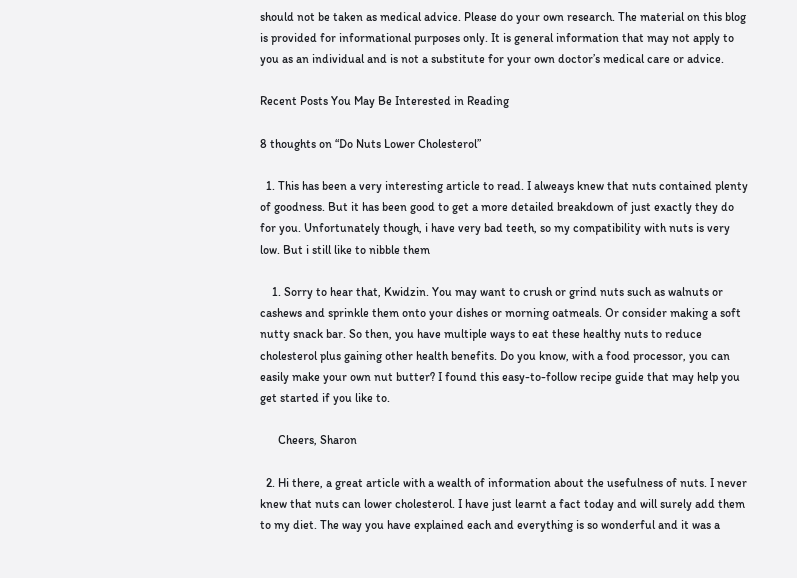should not be taken as medical advice. Please do your own research. The material on this blog is provided for informational purposes only. It is general information that may not apply to you as an individual and is not a substitute for your own doctor’s medical care or advice.

Recent Posts You May Be Interested in Reading

8 thoughts on “Do Nuts Lower Cholesterol”

  1. This has been a very interesting article to read. I alweays knew that nuts contained plenty of goodness. But it has been good to get a more detailed breakdown of just exactly they do for you. Unfortunately though, i have very bad teeth, so my compatibility with nuts is very low. But i still like to nibble them

    1. Sorry to hear that, Kwidzin. You may want to crush or grind nuts such as walnuts or cashews and sprinkle them onto your dishes or morning oatmeals. Or consider making a soft nutty snack bar. So then, you have multiple ways to eat these healthy nuts to reduce cholesterol plus gaining other health benefits. Do you know, with a food processor, you can easily make your own nut butter? I found this easy-to-follow recipe guide that may help you get started if you like to.

      Cheers, Sharon

  2. Hi there, a great article with a wealth of information about the usefulness of nuts. I never knew that nuts can lower cholesterol. I have just learnt a fact today and will surely add them to my diet. The way you have explained each and everything is so wonderful and it was a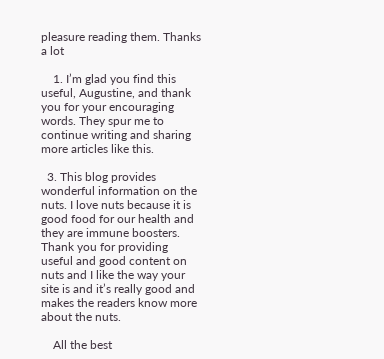pleasure reading them. Thanks a lot

    1. I’m glad you find this useful, Augustine, and thank you for your encouraging words. They spur me to continue writing and sharing more articles like this.

  3. This blog provides wonderful information on the nuts. I love nuts because it is good food for our health and they are immune boosters. Thank you for providing useful and good content on nuts and I like the way your site is and it’s really good and makes the readers know more about the nuts.

    All the best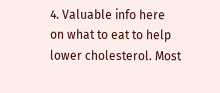4. Valuable info here on what to eat to help lower cholesterol. Most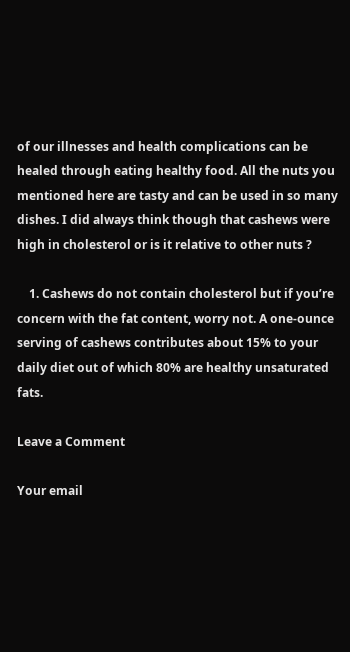of our illnesses and health complications can be healed through eating healthy food. All the nuts you mentioned here are tasty and can be used in so many dishes. I did always think though that cashews were high in cholesterol or is it relative to other nuts ?

    1. Cashews do not contain cholesterol but if you’re concern with the fat content, worry not. A one-ounce serving of cashews contributes about 15% to your daily diet out of which 80% are healthy unsaturated fats.

Leave a Comment

Your email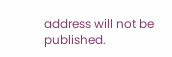address will not be published.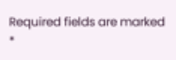Required fields are marked *